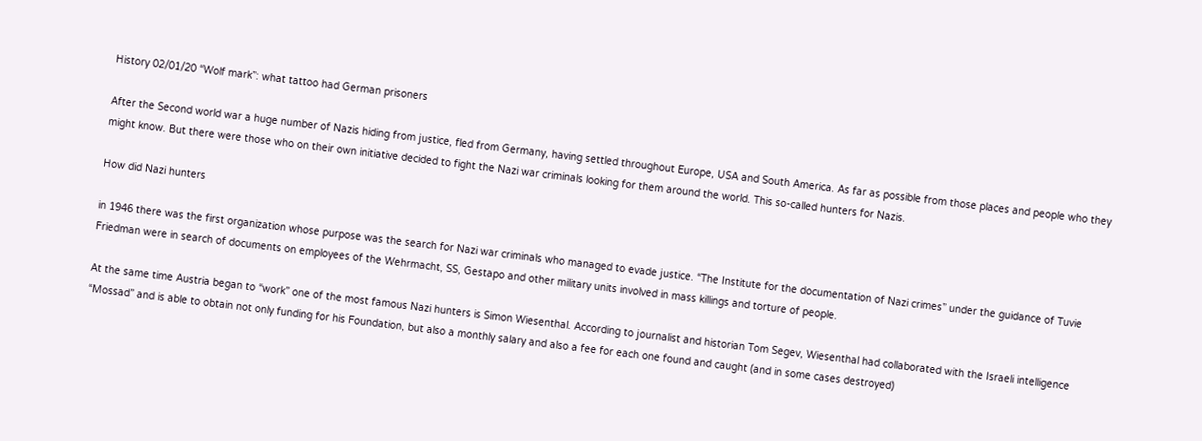History 02/01/20 “Wolf mark”: what tattoo had German prisoners

After the Second world war a huge number of Nazis hiding from justice, fled from Germany, having settled throughout Europe, USA and South America. As far as possible from those places and people who they might know. But there were those who on their own initiative decided to fight the Nazi war criminals looking for them around the world. This so-called hunters for Nazis.

How did Nazi hunters

in 1946 there was the first organization whose purpose was the search for Nazi war criminals who managed to evade justice. “The Institute for the documentation of Nazi crimes” under the guidance of Tuvie Friedman were in search of documents on employees of the Wehrmacht, SS, Gestapo and other military units involved in mass killings and torture of people.

At the same time Austria began to “work” one of the most famous Nazi hunters is Simon Wiesenthal. According to journalist and historian Tom Segev, Wiesenthal had collaborated with the Israeli intelligence “Mossad” and is able to obtain not only funding for his Foundation, but also a monthly salary and also a fee for each one found and caught (and in some cases destroyed)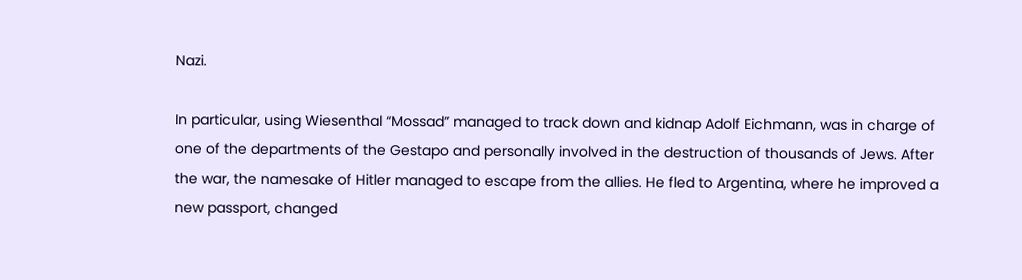Nazi.

In particular, using Wiesenthal “Mossad” managed to track down and kidnap Adolf Eichmann, was in charge of one of the departments of the Gestapo and personally involved in the destruction of thousands of Jews. After the war, the namesake of Hitler managed to escape from the allies. He fled to Argentina, where he improved a new passport, changed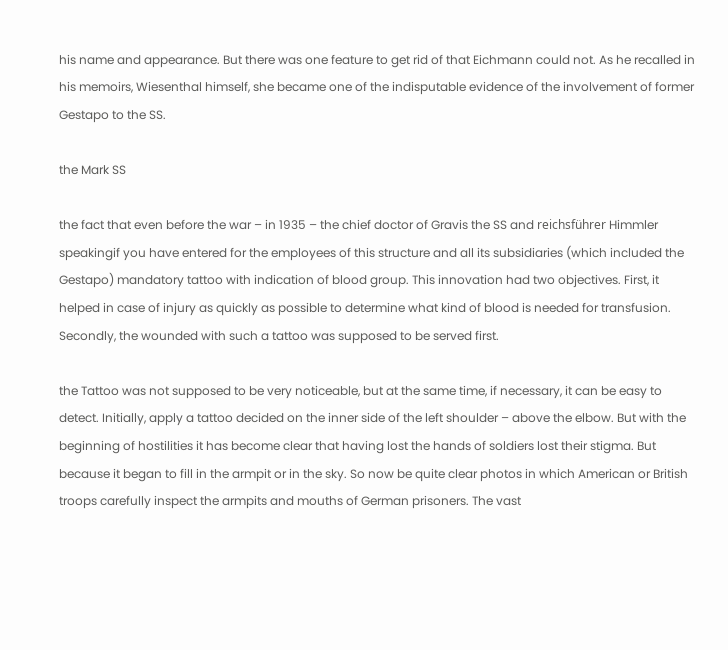his name and appearance. But there was one feature to get rid of that Eichmann could not. As he recalled in his memoirs, Wiesenthal himself, she became one of the indisputable evidence of the involvement of former Gestapo to the SS.

the Mark SS

the fact that even before the war – in 1935 – the chief doctor of Gravis the SS and reichsführer Himmler speakingif you have entered for the employees of this structure and all its subsidiaries (which included the Gestapo) mandatory tattoo with indication of blood group. This innovation had two objectives. First, it helped in case of injury as quickly as possible to determine what kind of blood is needed for transfusion. Secondly, the wounded with such a tattoo was supposed to be served first.

the Tattoo was not supposed to be very noticeable, but at the same time, if necessary, it can be easy to detect. Initially, apply a tattoo decided on the inner side of the left shoulder – above the elbow. But with the beginning of hostilities it has become clear that having lost the hands of soldiers lost their stigma. But because it began to fill in the armpit or in the sky. So now be quite clear photos in which American or British troops carefully inspect the armpits and mouths of German prisoners. The vast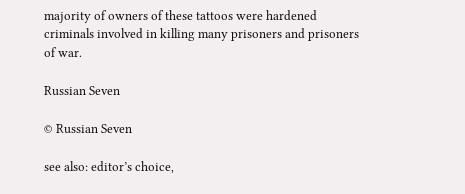majority of owners of these tattoos were hardened criminals involved in killing many prisoners and prisoners of war.

Russian Seven

© Russian Seven

see also: editor’s choice,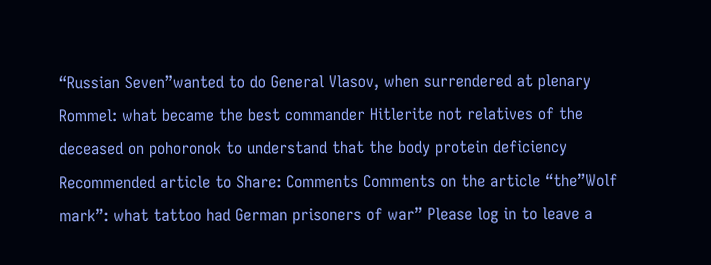“Russian Seven”wanted to do General Vlasov, when surrendered at plenary Rommel: what became the best commander Hitlerite not relatives of the deceased on pohoronok to understand that the body protein deficiency Recommended article to Share: Comments Comments on the article “the”Wolf mark”: what tattoo had German prisoners of war” Please log in to leave a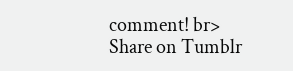comment! br>
Share on Tumblr